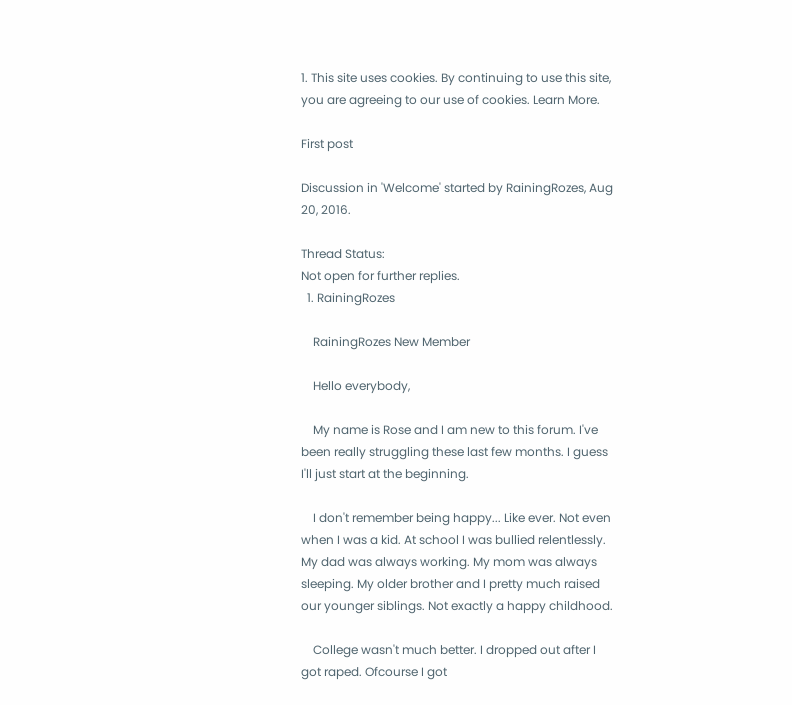1. This site uses cookies. By continuing to use this site, you are agreeing to our use of cookies. Learn More.

First post

Discussion in 'Welcome' started by RainingRozes, Aug 20, 2016.

Thread Status:
Not open for further replies.
  1. RainingRozes

    RainingRozes New Member

    Hello everybody,

    My name is Rose and I am new to this forum. I've been really struggling these last few months. I guess I'll just start at the beginning.

    I don't remember being happy... Like ever. Not even when I was a kid. At school I was bullied relentlessly. My dad was always working. My mom was always sleeping. My older brother and I pretty much raised our younger siblings. Not exactly a happy childhood.

    College wasn't much better. I dropped out after I got raped. Ofcourse I got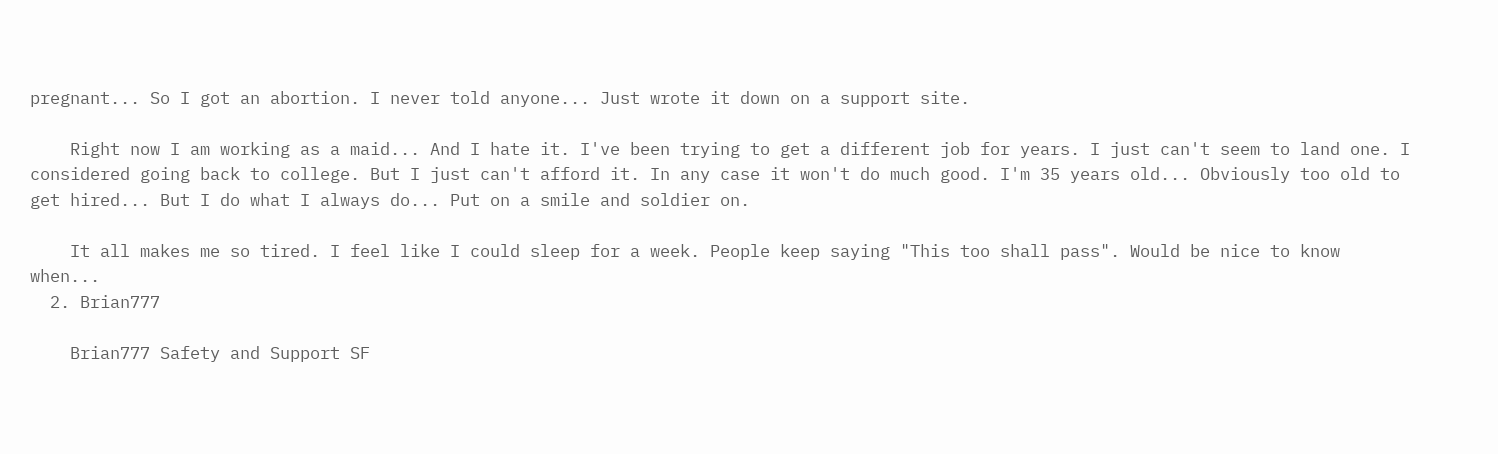pregnant... So I got an abortion. I never told anyone... Just wrote it down on a support site.

    Right now I am working as a maid... And I hate it. I've been trying to get a different job for years. I just can't seem to land one. I considered going back to college. But I just can't afford it. In any case it won't do much good. I'm 35 years old... Obviously too old to get hired... But I do what I always do... Put on a smile and soldier on.

    It all makes me so tired. I feel like I could sleep for a week. People keep saying "This too shall pass". Would be nice to know when...
  2. Brian777

    Brian777 Safety and Support SF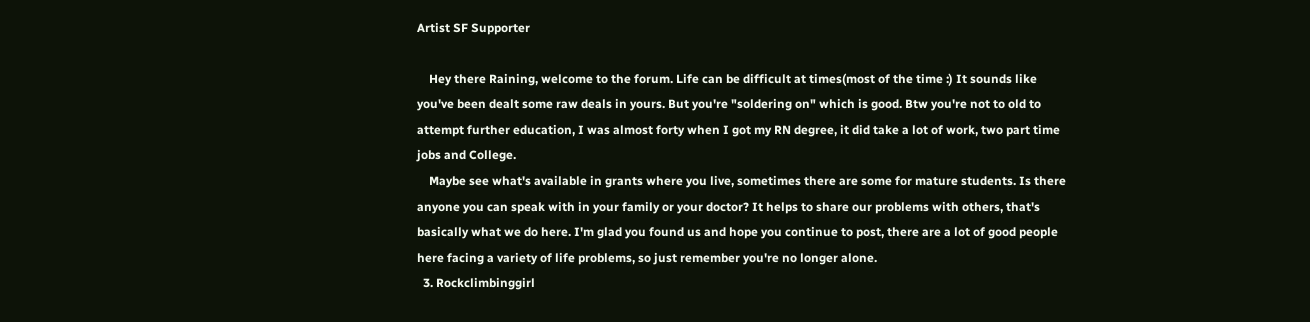Artist SF Supporter

    Hey there Raining, welcome to the forum. Life can be difficult at times(most of the time :) It sounds like you've been dealt some raw deals in yours. But you're "soldering on" which is good. Btw you're not to old to attempt further education, I was almost forty when I got my RN degree, it did take a lot of work, two part time jobs and College.
    Maybe see what's available in grants where you live, sometimes there are some for mature students. Is there anyone you can speak with in your family or your doctor? It helps to share our problems with others, that's basically what we do here. I'm glad you found us and hope you continue to post, there are a lot of good people here facing a variety of life problems, so just remember you're no longer alone.
  3. Rockclimbinggirl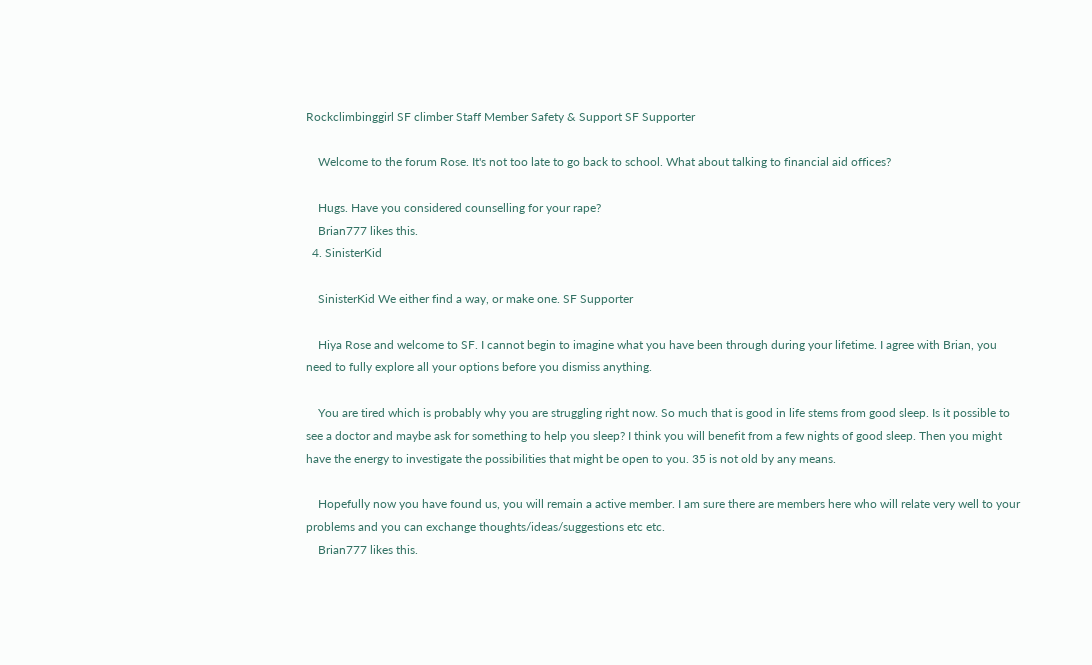Rockclimbinggirl SF climber Staff Member Safety & Support SF Supporter

    Welcome to the forum Rose. It's not too late to go back to school. What about talking to financial aid offices?

    Hugs. Have you considered counselling for your rape?
    Brian777 likes this.
  4. SinisterKid

    SinisterKid We either find a way, or make one. SF Supporter

    Hiya Rose and welcome to SF. I cannot begin to imagine what you have been through during your lifetime. I agree with Brian, you need to fully explore all your options before you dismiss anything.

    You are tired which is probably why you are struggling right now. So much that is good in life stems from good sleep. Is it possible to see a doctor and maybe ask for something to help you sleep? I think you will benefit from a few nights of good sleep. Then you might have the energy to investigate the possibilities that might be open to you. 35 is not old by any means.

    Hopefully now you have found us, you will remain a active member. I am sure there are members here who will relate very well to your problems and you can exchange thoughts/ideas/suggestions etc etc.
    Brian777 likes this.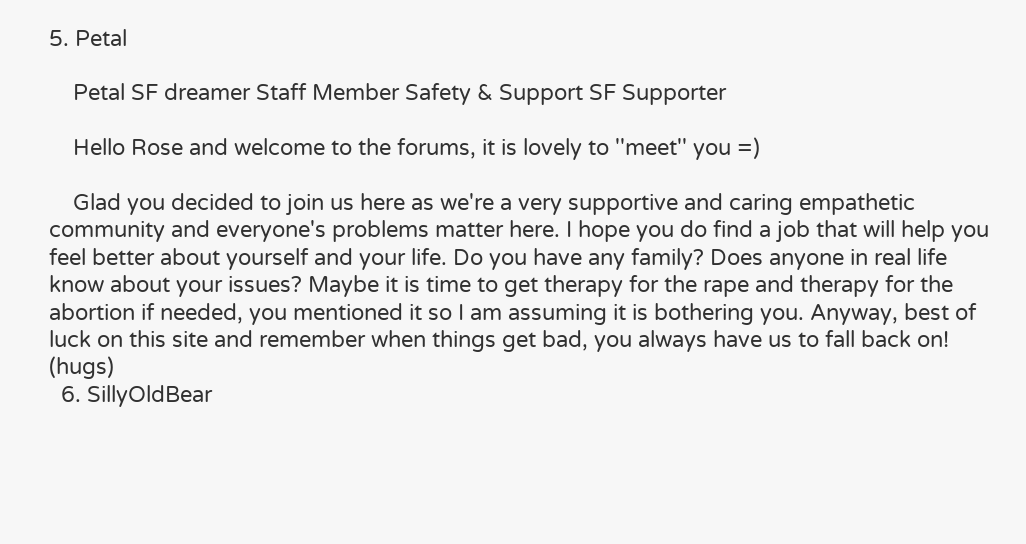5. Petal

    Petal SF dreamer Staff Member Safety & Support SF Supporter

    Hello Rose and welcome to the forums, it is lovely to ''meet'' you =)

    Glad you decided to join us here as we're a very supportive and caring empathetic community and everyone's problems matter here. I hope you do find a job that will help you feel better about yourself and your life. Do you have any family? Does anyone in real life know about your issues? Maybe it is time to get therapy for the rape and therapy for the abortion if needed, you mentioned it so I am assuming it is bothering you. Anyway, best of luck on this site and remember when things get bad, you always have us to fall back on! (hugs)
  6. SillyOldBear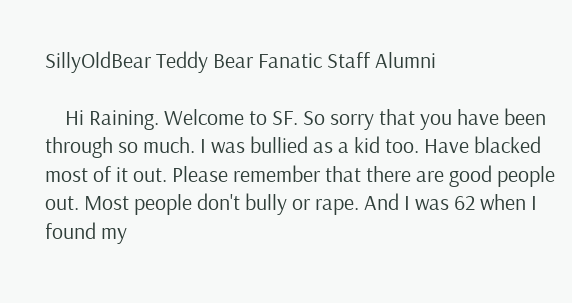SillyOldBear Teddy Bear Fanatic Staff Alumni

    Hi Raining. Welcome to SF. So sorry that you have been through so much. I was bullied as a kid too. Have blacked most of it out. Please remember that there are good people out. Most people don't bully or rape. And I was 62 when I found my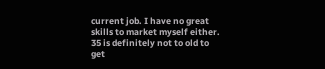current job. I have no great skills to market myself either. 35 is definitely not to old to get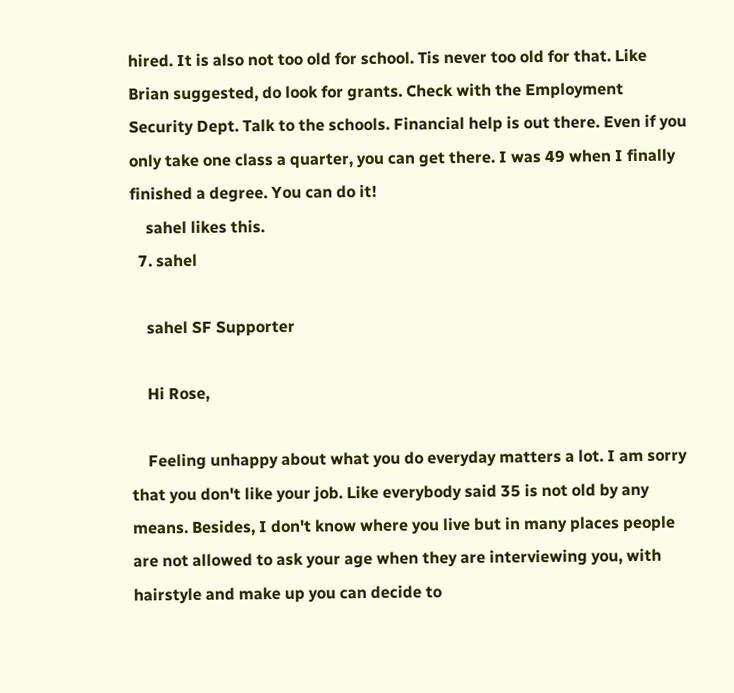hired. It is also not too old for school. Tis never too old for that. Like Brian suggested, do look for grants. Check with the Employment Security Dept. Talk to the schools. Financial help is out there. Even if you only take one class a quarter, you can get there. I was 49 when I finally finished a degree. You can do it!
    sahel likes this.
  7. sahel

    sahel SF Supporter

    Hi Rose,

    Feeling unhappy about what you do everyday matters a lot. I am sorry that you don't like your job. Like everybody said 35 is not old by any means. Besides, I don't know where you live but in many places people are not allowed to ask your age when they are interviewing you, with hairstyle and make up you can decide to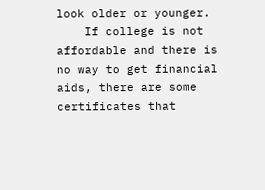look older or younger.
    If college is not affordable and there is no way to get financial aids, there are some certificates that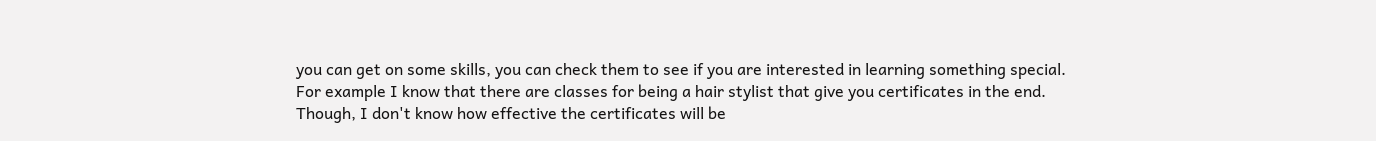you can get on some skills, you can check them to see if you are interested in learning something special. For example I know that there are classes for being a hair stylist that give you certificates in the end. Though, I don't know how effective the certificates will be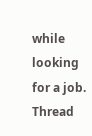while looking for a job.
Thread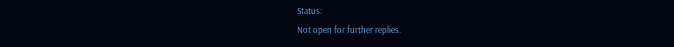Status:
Not open for further replies.